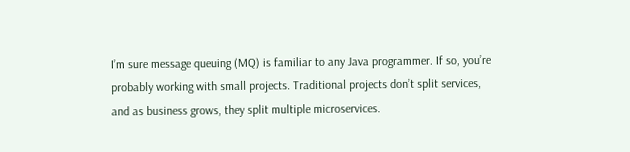I’m sure message queuing (MQ) is familiar to any Java programmer. If so, you’re probably working with small projects. Traditional projects don’t split services, and as business grows, they split multiple microservices.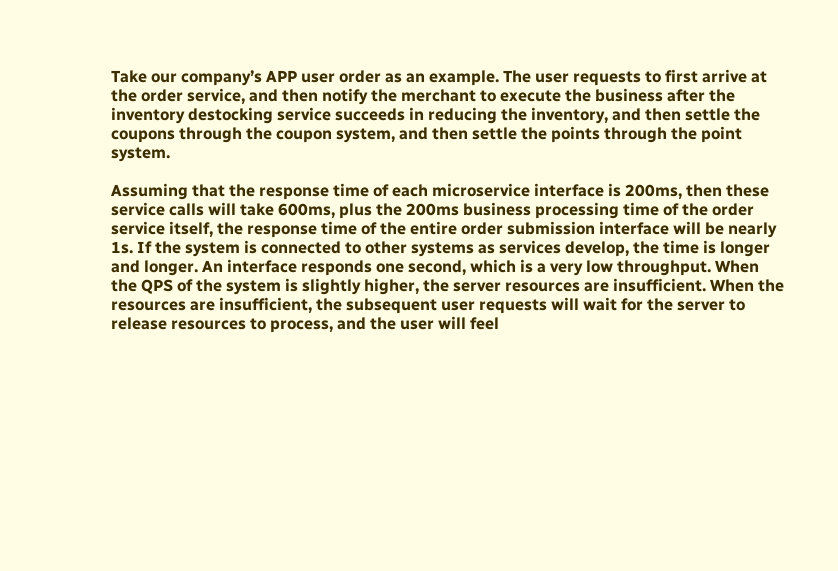Take our company’s APP user order as an example. The user requests to first arrive at the order service, and then notify the merchant to execute the business after the inventory destocking service succeeds in reducing the inventory, and then settle the coupons through the coupon system, and then settle the points through the point system.

Assuming that the response time of each microservice interface is 200ms, then these service calls will take 600ms, plus the 200ms business processing time of the order service itself, the response time of the entire order submission interface will be nearly 1s. If the system is connected to other systems as services develop, the time is longer and longer. An interface responds one second, which is a very low throughput. When the QPS of the system is slightly higher, the server resources are insufficient. When the resources are insufficient, the subsequent user requests will wait for the server to release resources to process, and the user will feel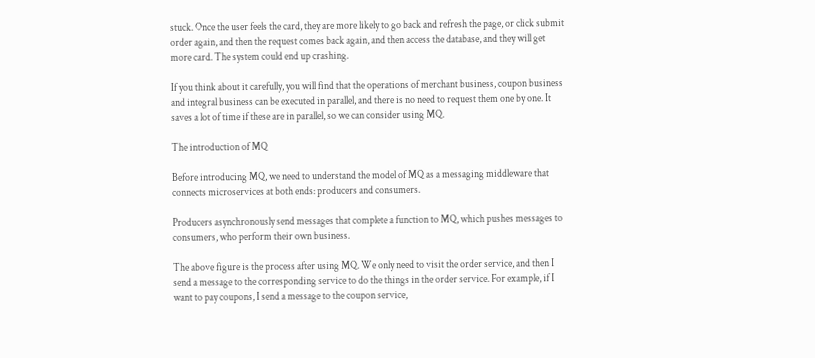stuck. Once the user feels the card, they are more likely to go back and refresh the page, or click submit order again, and then the request comes back again, and then access the database, and they will get more card. The system could end up crashing.

If you think about it carefully, you will find that the operations of merchant business, coupon business and integral business can be executed in parallel, and there is no need to request them one by one. It saves a lot of time if these are in parallel, so we can consider using MQ.

The introduction of MQ

Before introducing MQ, we need to understand the model of MQ as a messaging middleware that connects microservices at both ends: producers and consumers.

Producers asynchronously send messages that complete a function to MQ, which pushes messages to consumers, who perform their own business.

The above figure is the process after using MQ. We only need to visit the order service, and then I send a message to the corresponding service to do the things in the order service. For example, if I want to pay coupons, I send a message to the coupon service,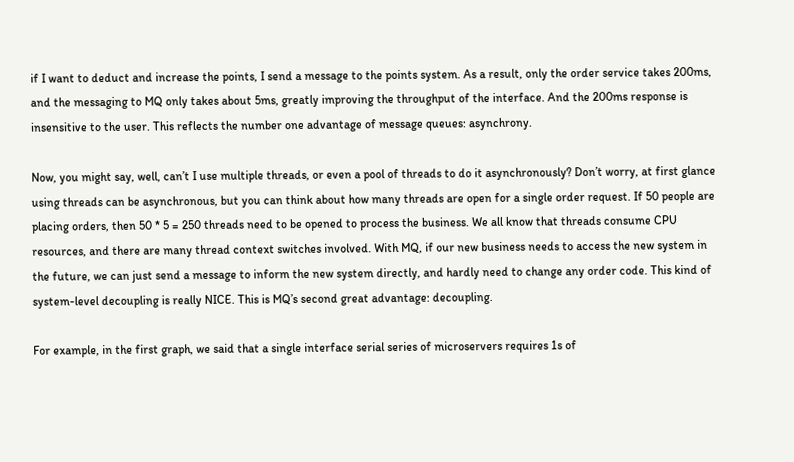if I want to deduct and increase the points, I send a message to the points system. As a result, only the order service takes 200ms, and the messaging to MQ only takes about 5ms, greatly improving the throughput of the interface. And the 200ms response is insensitive to the user. This reflects the number one advantage of message queues: asynchrony.

Now, you might say, well, can’t I use multiple threads, or even a pool of threads to do it asynchronously? Don’t worry, at first glance using threads can be asynchronous, but you can think about how many threads are open for a single order request. If 50 people are placing orders, then 50 * 5 = 250 threads need to be opened to process the business. We all know that threads consume CPU resources, and there are many thread context switches involved. With MQ, if our new business needs to access the new system in the future, we can just send a message to inform the new system directly, and hardly need to change any order code. This kind of system-level decoupling is really NICE. This is MQ’s second great advantage: decoupling.

For example, in the first graph, we said that a single interface serial series of microservers requires 1s of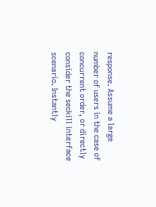response. Assume a large number of users in the case of concurrent order, or directly consider the seckill interface scenario. Instantly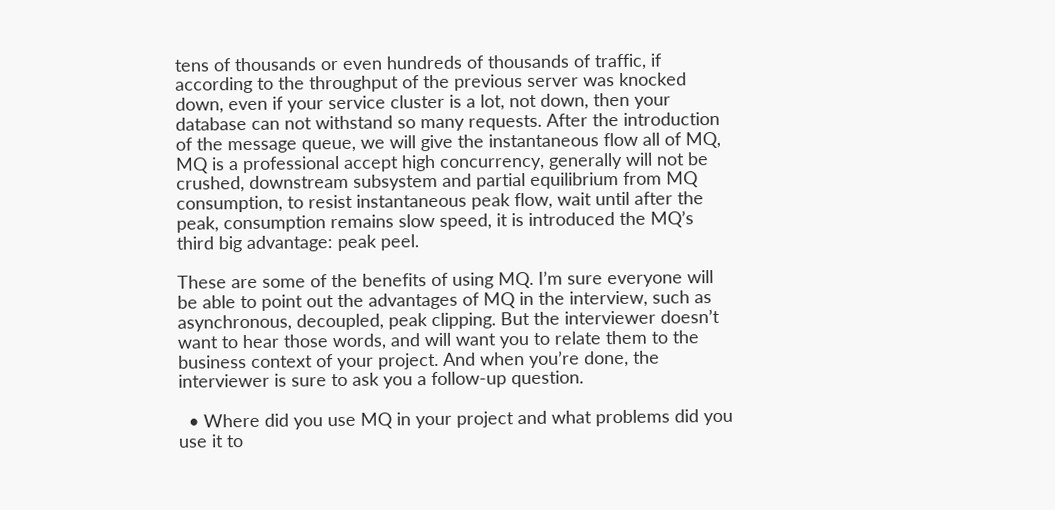tens of thousands or even hundreds of thousands of traffic, if according to the throughput of the previous server was knocked down, even if your service cluster is a lot, not down, then your database can not withstand so many requests. After the introduction of the message queue, we will give the instantaneous flow all of MQ, MQ is a professional accept high concurrency, generally will not be crushed, downstream subsystem and partial equilibrium from MQ consumption, to resist instantaneous peak flow, wait until after the peak, consumption remains slow speed, it is introduced the MQ’s third big advantage: peak peel.

These are some of the benefits of using MQ. I’m sure everyone will be able to point out the advantages of MQ in the interview, such as asynchronous, decoupled, peak clipping. But the interviewer doesn’t want to hear those words, and will want you to relate them to the business context of your project. And when you’re done, the interviewer is sure to ask you a follow-up question.

  • Where did you use MQ in your project and what problems did you use it to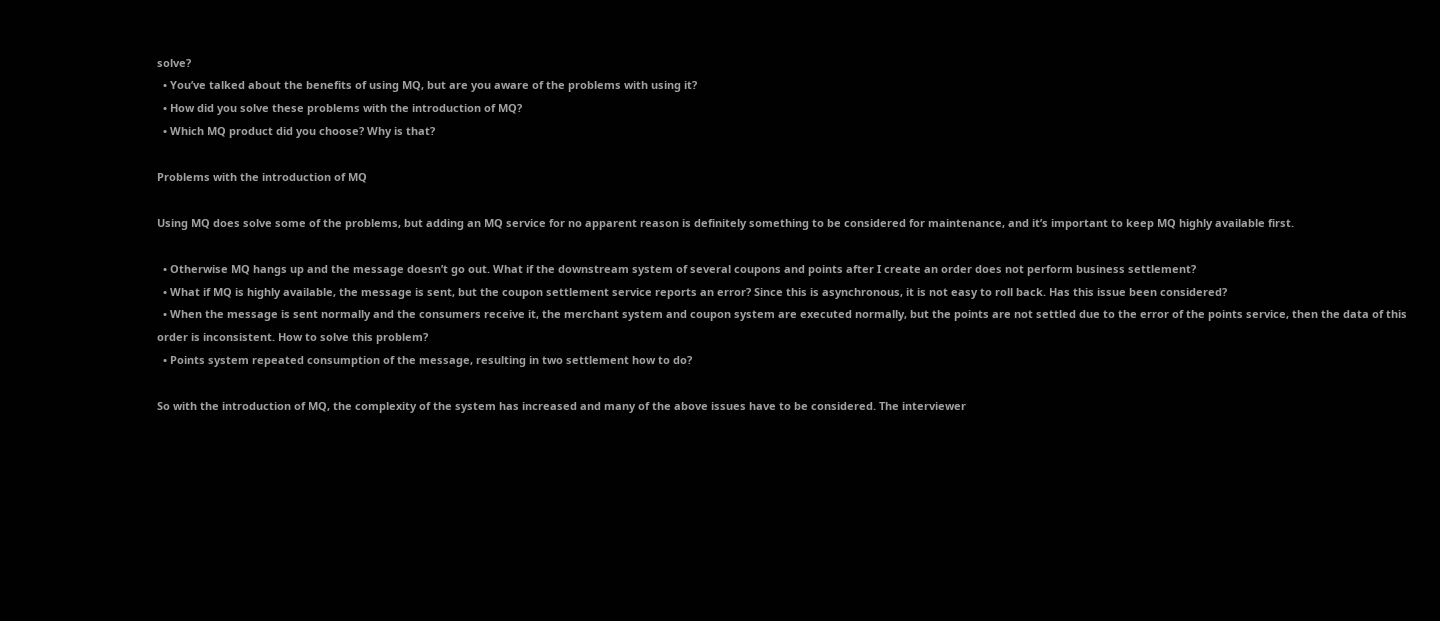solve?
  • You’ve talked about the benefits of using MQ, but are you aware of the problems with using it?
  • How did you solve these problems with the introduction of MQ?
  • Which MQ product did you choose? Why is that?

Problems with the introduction of MQ

Using MQ does solve some of the problems, but adding an MQ service for no apparent reason is definitely something to be considered for maintenance, and it’s important to keep MQ highly available first.

  • Otherwise MQ hangs up and the message doesn’t go out. What if the downstream system of several coupons and points after I create an order does not perform business settlement?
  • What if MQ is highly available, the message is sent, but the coupon settlement service reports an error? Since this is asynchronous, it is not easy to roll back. Has this issue been considered?
  • When the message is sent normally and the consumers receive it, the merchant system and coupon system are executed normally, but the points are not settled due to the error of the points service, then the data of this order is inconsistent. How to solve this problem?
  • Points system repeated consumption of the message, resulting in two settlement how to do?

So with the introduction of MQ, the complexity of the system has increased and many of the above issues have to be considered. The interviewer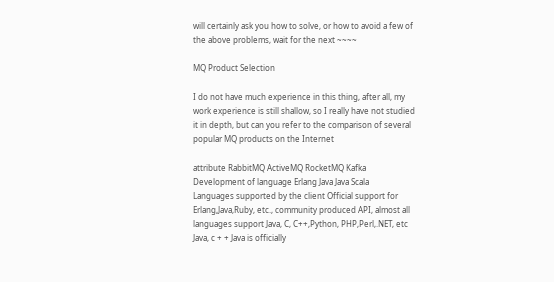will certainly ask you how to solve, or how to avoid a few of the above problems, wait for the next ~~~~

MQ Product Selection

I do not have much experience in this thing, after all, my work experience is still shallow, so I really have not studied it in depth, but can you refer to the comparison of several popular MQ products on the Internet

attribute RabbitMQ ActiveMQ RocketMQ Kafka
Development of language Erlang Java Java Scala
Languages supported by the client Official support for Erlang,Java,Ruby, etc., community produced API, almost all languages support Java, C, C++,Python, PHP,Perl,.NET, etc Java, c + + Java is officially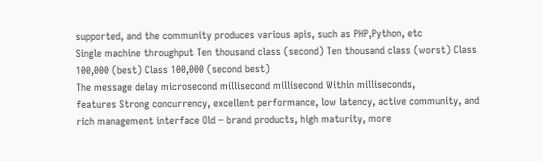supported, and the community produces various apis, such as PHP,Python, etc
Single machine throughput Ten thousand class (second) Ten thousand class (worst) Class 100,000 (best) Class 100,000 (second best)
The message delay microsecond millisecond millisecond Within milliseconds,
features Strong concurrency, excellent performance, low latency, active community, and rich management interface Old – brand products, high maturity, more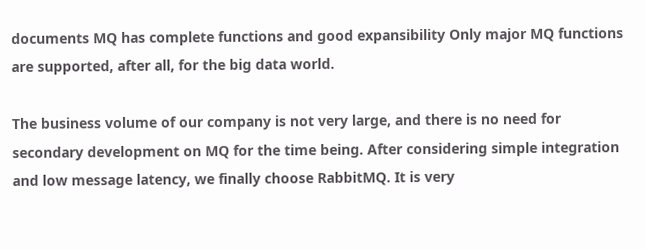documents MQ has complete functions and good expansibility Only major MQ functions are supported, after all, for the big data world.

The business volume of our company is not very large, and there is no need for secondary development on MQ for the time being. After considering simple integration and low message latency, we finally choose RabbitMQ. It is very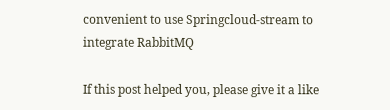convenient to use Springcloud-stream to integrate RabbitMQ

If this post helped you, please give it a like